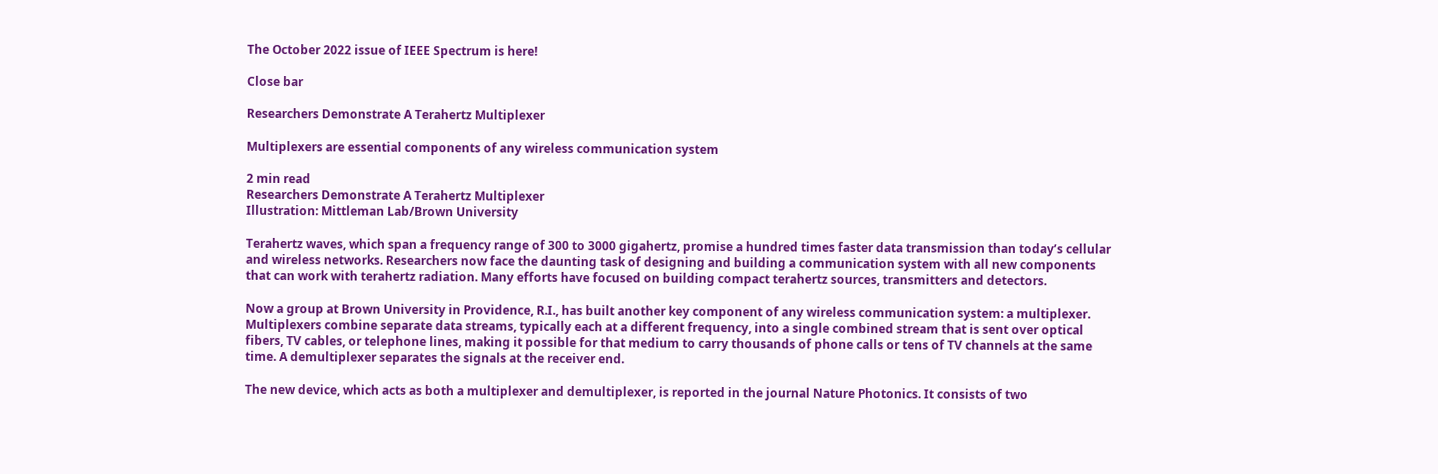The October 2022 issue of IEEE Spectrum is here!

Close bar

Researchers Demonstrate A Terahertz Multiplexer

Multiplexers are essential components of any wireless communication system

2 min read
Researchers Demonstrate A Terahertz Multiplexer
Illustration: Mittleman Lab/Brown University

Terahertz waves, which span a frequency range of 300 to 3000 gigahertz, promise a hundred times faster data transmission than today’s cellular and wireless networks. Researchers now face the daunting task of designing and building a communication system with all new components that can work with terahertz radiation. Many efforts have focused on building compact terahertz sources, transmitters and detectors.

Now a group at Brown University in Providence, R.I., has built another key component of any wireless communication system: a multiplexer. Multiplexers combine separate data streams, typically each at a different frequency, into a single combined stream that is sent over optical fibers, TV cables, or telephone lines, making it possible for that medium to carry thousands of phone calls or tens of TV channels at the same time. A demultiplexer separates the signals at the receiver end.

The new device, which acts as both a multiplexer and demultiplexer, is reported in the journal Nature Photonics. It consists of two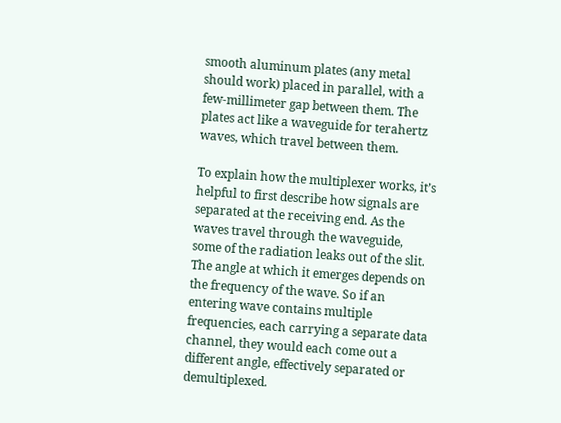smooth aluminum plates (any metal should work) placed in parallel, with a few-millimeter gap between them. The plates act like a waveguide for terahertz waves, which travel between them.

To explain how the multiplexer works, it’s helpful to first describe how signals are separated at the receiving end. As the waves travel through the waveguide, some of the radiation leaks out of the slit. The angle at which it emerges depends on the frequency of the wave. So if an entering wave contains multiple frequencies, each carrying a separate data channel, they would each come out a different angle, effectively separated or demultiplexed.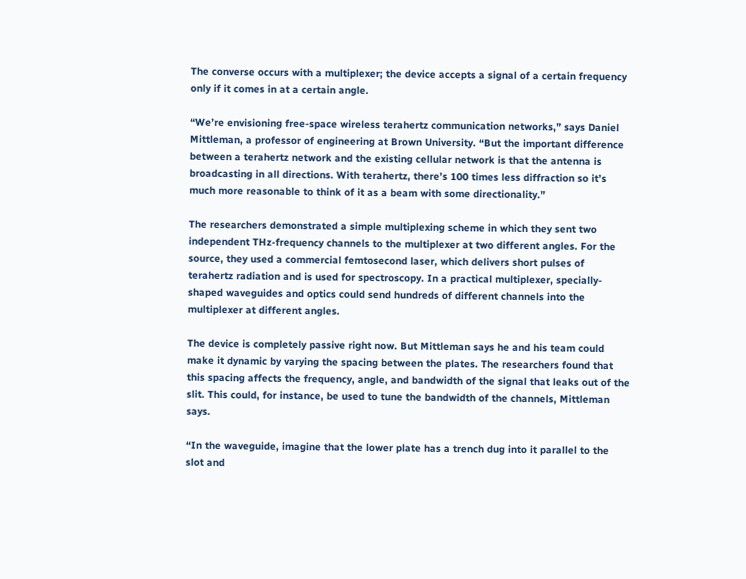The converse occurs with a multiplexer; the device accepts a signal of a certain frequency only if it comes in at a certain angle.

“We’re envisioning free-space wireless terahertz communication networks,” says Daniel Mittleman, a professor of engineering at Brown University. “But the important difference between a terahertz network and the existing cellular network is that the antenna is broadcasting in all directions. With terahertz, there’s 100 times less diffraction so it’s much more reasonable to think of it as a beam with some directionality.”

The researchers demonstrated a simple multiplexing scheme in which they sent two independent THz-frequency channels to the multiplexer at two different angles. For the source, they used a commercial femtosecond laser, which delivers short pulses of terahertz radiation and is used for spectroscopy. In a practical multiplexer, specially-shaped waveguides and optics could send hundreds of different channels into the multiplexer at different angles.

The device is completely passive right now. But Mittleman says he and his team could make it dynamic by varying the spacing between the plates. The researchers found that this spacing affects the frequency, angle, and bandwidth of the signal that leaks out of the slit. This could, for instance, be used to tune the bandwidth of the channels, Mittleman says.

“In the waveguide, imagine that the lower plate has a trench dug into it parallel to the slot and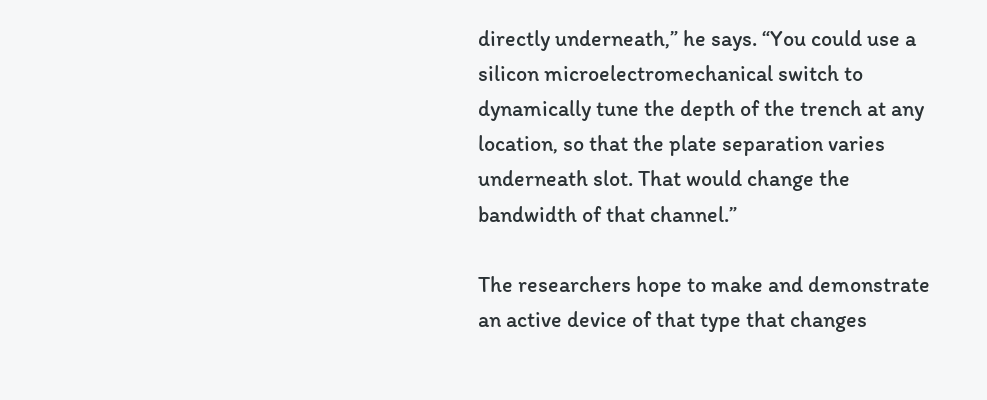directly underneath,” he says. “You could use a silicon microelectromechanical switch to dynamically tune the depth of the trench at any location, so that the plate separation varies underneath slot. That would change the bandwidth of that channel.”

The researchers hope to make and demonstrate an active device of that type that changes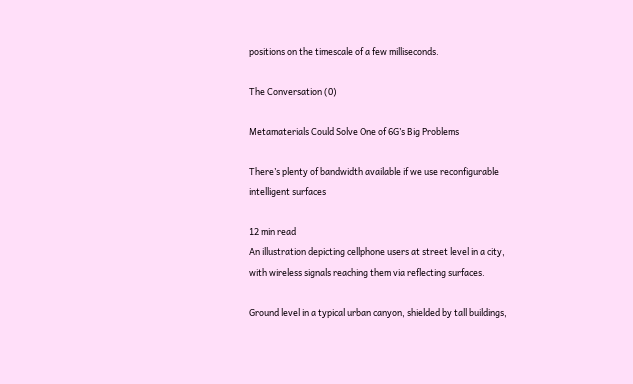positions on the timescale of a few milliseconds.

The Conversation (0)

Metamaterials Could Solve One of 6G’s Big Problems

There’s plenty of bandwidth available if we use reconfigurable intelligent surfaces

12 min read
An illustration depicting cellphone users at street level in a city, with wireless signals reaching them via reflecting surfaces.

Ground level in a typical urban canyon, shielded by tall buildings,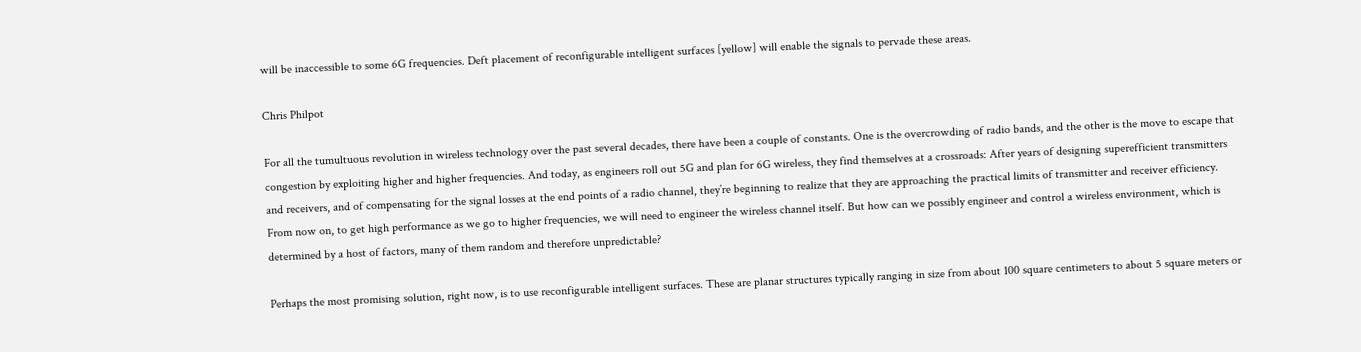will be inaccessible to some 6G frequencies. Deft placement of reconfigurable intelligent surfaces [yellow] will enable the signals to pervade these areas.

Chris Philpot

For all the tumultuous revolution in wireless technology over the past several decades, there have been a couple of constants. One is the overcrowding of radio bands, and the other is the move to escape that congestion by exploiting higher and higher frequencies. And today, as engineers roll out 5G and plan for 6G wireless, they find themselves at a crossroads: After years of designing superefficient transmitters and receivers, and of compensating for the signal losses at the end points of a radio channel, they’re beginning to realize that they are approaching the practical limits of transmitter and receiver efficiency. From now on, to get high performance as we go to higher frequencies, we will need to engineer the wireless channel itself. But how can we possibly engineer and control a wireless environment, which is determined by a host of factors, many of them random and therefore unpredictable?

Perhaps the most promising solution, right now, is to use reconfigurable intelligent surfaces. These are planar structures typically ranging in size from about 100 square centimeters to about 5 square meters or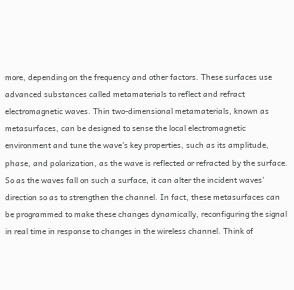more, depending on the frequency and other factors. These surfaces use advanced substances called metamaterials to reflect and refract electromagnetic waves. Thin two-dimensional metamaterials, known as metasurfaces, can be designed to sense the local electromagnetic environment and tune the wave’s key properties, such as its amplitude, phase, and polarization, as the wave is reflected or refracted by the surface. So as the waves fall on such a surface, it can alter the incident waves’ direction so as to strengthen the channel. In fact, these metasurfaces can be programmed to make these changes dynamically, reconfiguring the signal in real time in response to changes in the wireless channel. Think of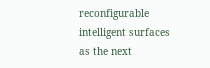reconfigurable intelligent surfaces as the next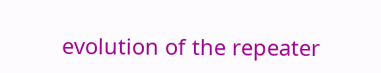evolution of the repeater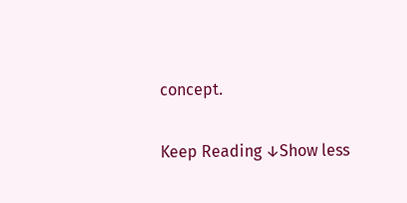concept.

Keep Reading ↓Show less